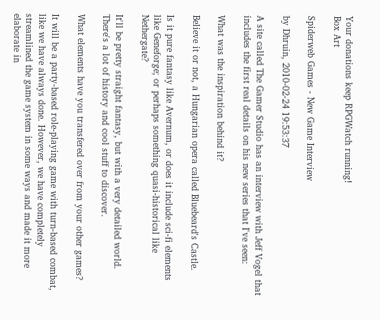Your donations keep RPGWatch running!
Box Art

Spiderweb Games - New Game Interview

by Dhruin, 2010-02-24 19:53:37

A site called The Gamer Studio has an interview with Jeff Vogel that includes the first real details on his new series that I've seen:

What was the inspiration behind it?

Believe it or not, a Hungarian opera called Bluebeard's Castle.

Is it pure fantasy like Avernum, or does it include sci-fi elements like Geneforge; or perhaps something quasi-historical like Nethergate?

It'll be pretty straight fantasy, but with a very detailed world. There's a lot of history and cool stuff to discover.

What elements have you transfered over from your other games?

It will be a party-based role-playing game with turn-based combat, like we have always done. However, we have completely streamlined the game system in some ways and made it more elaborate in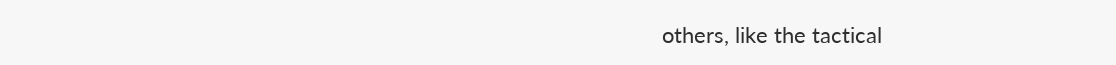others, like the tactical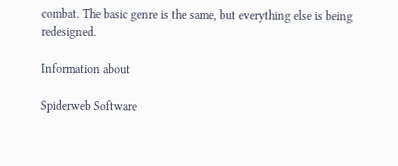combat. The basic genre is the same, but everything else is being redesigned.

Information about

Spiderweb Software